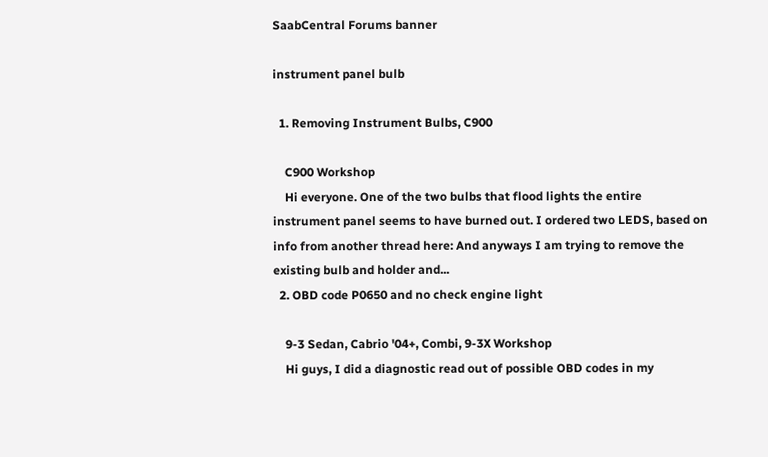SaabCentral Forums banner

instrument panel bulb

  1. Removing Instrument Bulbs, C900

    C900 Workshop
    Hi everyone. One of the two bulbs that flood lights the entire instrument panel seems to have burned out. I ordered two LEDS, based on info from another thread here: And anyways I am trying to remove the existing bulb and holder and...
  2. OBD code P0650 and no check engine light

    9-3 Sedan, Cabrio '04+, Combi, 9-3X Workshop
    Hi guys, I did a diagnostic read out of possible OBD codes in my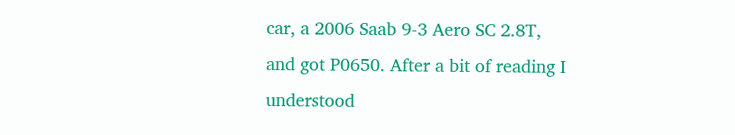car, a 2006 Saab 9-3 Aero SC 2.8T, and got P0650. After a bit of reading I understood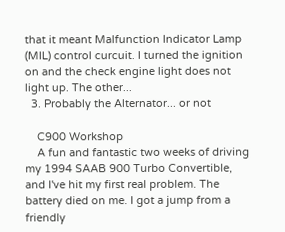that it meant Malfunction Indicator Lamp (MIL) control curcuit. I turned the ignition on and the check engine light does not light up. The other...
  3. Probably the Alternator... or not

    C900 Workshop
    A fun and fantastic two weeks of driving my 1994 SAAB 900 Turbo Convertible, and I've hit my first real problem. The battery died on me. I got a jump from a friendly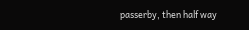passerby, then half way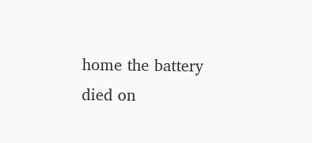home the battery died on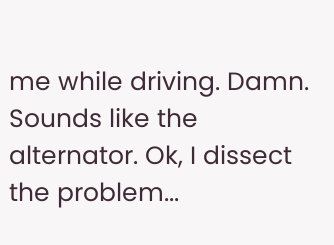me while driving. Damn. Sounds like the alternator. Ok, I dissect the problem...